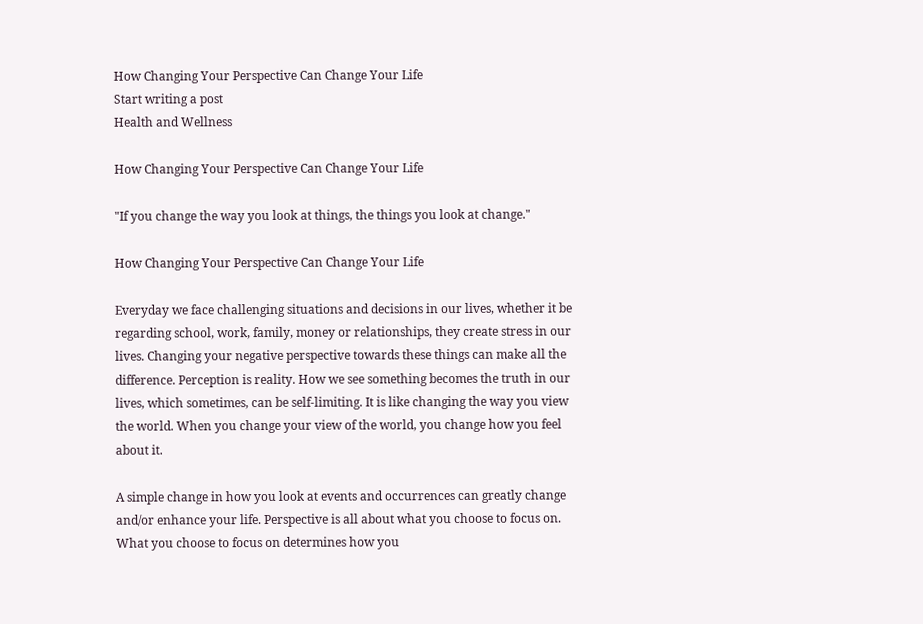How Changing Your Perspective Can Change Your Life
Start writing a post
Health and Wellness

How Changing Your Perspective Can Change Your Life

"If you change the way you look at things, the things you look at change."

How Changing Your Perspective Can Change Your Life

Everyday we face challenging situations and decisions in our lives, whether it be regarding school, work, family, money or relationships, they create stress in our lives. Changing your negative perspective towards these things can make all the difference. Perception is reality. How we see something becomes the truth in our lives, which sometimes, can be self-limiting. It is like changing the way you view the world. When you change your view of the world, you change how you feel about it.

A simple change in how you look at events and occurrences can greatly change and/or enhance your life. Perspective is all about what you choose to focus on. What you choose to focus on determines how you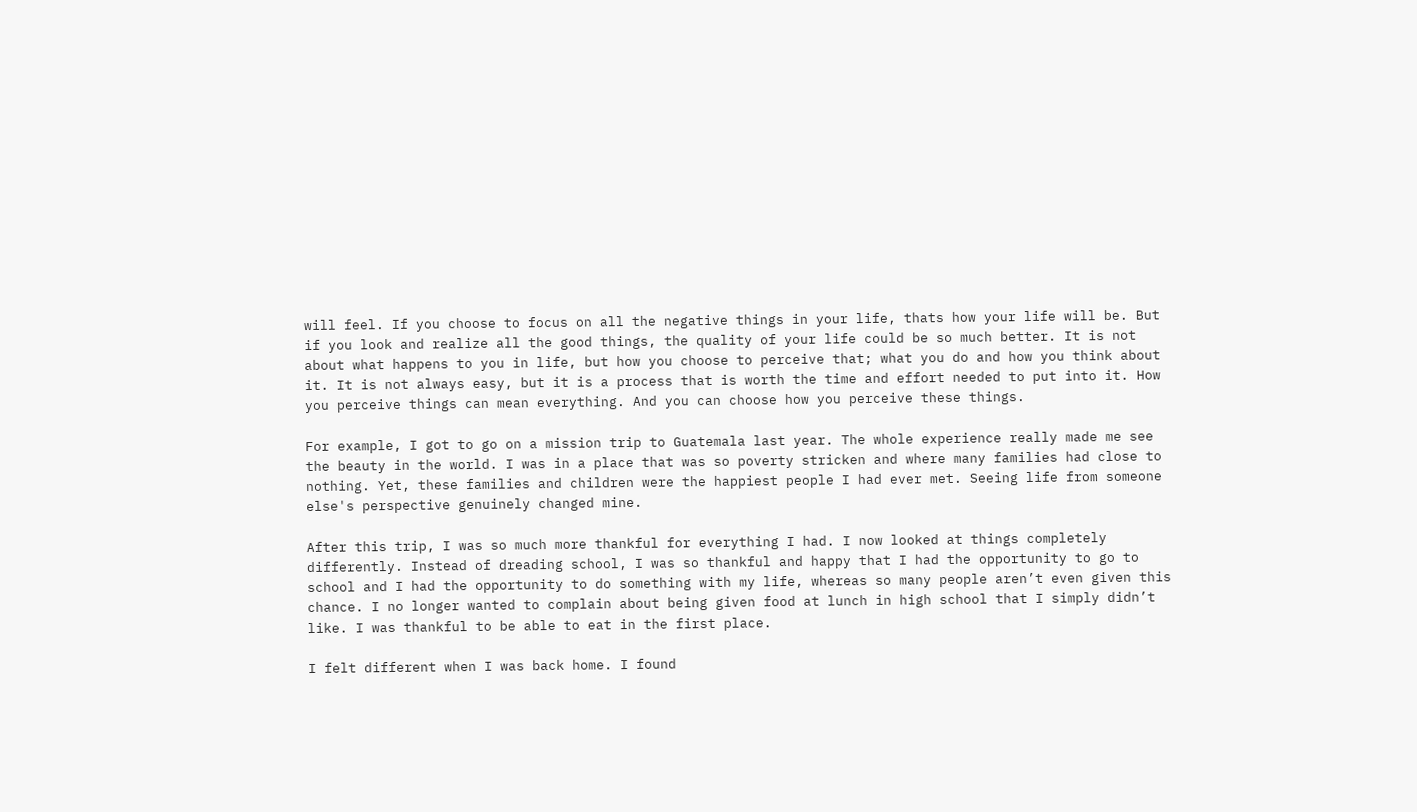will feel. If you choose to focus on all the negative things in your life, thats how your life will be. But if you look and realize all the good things, the quality of your life could be so much better. It is not about what happens to you in life, but how you choose to perceive that; what you do and how you think about it. It is not always easy, but it is a process that is worth the time and effort needed to put into it. How you perceive things can mean everything. And you can choose how you perceive these things.

For example, I got to go on a mission trip to Guatemala last year. The whole experience really made me see the beauty in the world. I was in a place that was so poverty stricken and where many families had close to nothing. Yet, these families and children were the happiest people I had ever met. Seeing life from someone else's perspective genuinely changed mine.

After this trip, I was so much more thankful for everything I had. I now looked at things completely differently. Instead of dreading school, I was so thankful and happy that I had the opportunity to go to school and I had the opportunity to do something with my life, whereas so many people aren’t even given this chance. I no longer wanted to complain about being given food at lunch in high school that I simply didn’t like. I was thankful to be able to eat in the first place.

I felt different when I was back home. I found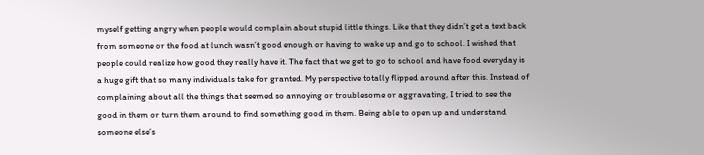myself getting angry when people would complain about stupid little things. Like that they didn’t get a text back from someone or the food at lunch wasn’t good enough or having to wake up and go to school. I wished that people could realize how good they really have it. The fact that we get to go to school and have food everyday is a huge gift that so many individuals take for granted. My perspective totally flipped around after this. Instead of complaining about all the things that seemed so annoying or troublesome or aggravating, I tried to see the good in them or turn them around to find something good in them. Being able to open up and understand someone else’s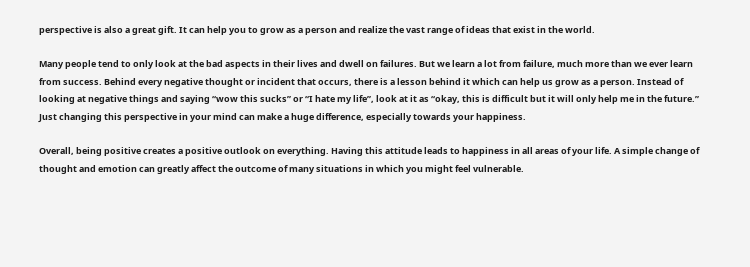perspective is also a great gift. It can help you to grow as a person and realize the vast range of ideas that exist in the world.

Many people tend to only look at the bad aspects in their lives and dwell on failures. But we learn a lot from failure, much more than we ever learn from success. Behind every negative thought or incident that occurs, there is a lesson behind it which can help us grow as a person. Instead of looking at negative things and saying “wow this sucks” or “I hate my life”, look at it as “okay, this is difficult but it will only help me in the future.” Just changing this perspective in your mind can make a huge difference, especially towards your happiness.

Overall, being positive creates a positive outlook on everything. Having this attitude leads to happiness in all areas of your life. A simple change of thought and emotion can greatly affect the outcome of many situations in which you might feel vulnerable.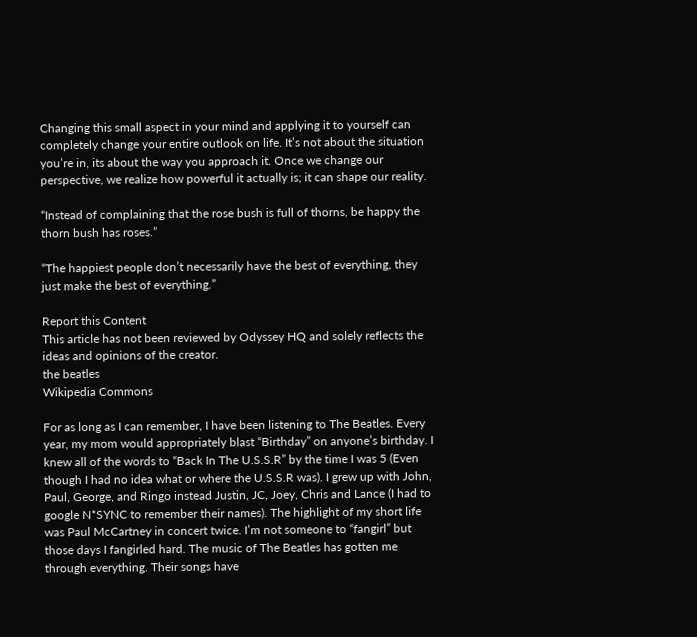Changing this small aspect in your mind and applying it to yourself can completely change your entire outlook on life. It’s not about the situation you’re in, its about the way you approach it. Once we change our perspective, we realize how powerful it actually is; it can shape our reality.

“Instead of complaining that the rose bush is full of thorns, be happy the thorn bush has roses.”

“The happiest people don’t necessarily have the best of everything, they just make the best of everything.”

Report this Content
This article has not been reviewed by Odyssey HQ and solely reflects the ideas and opinions of the creator.
the beatles
Wikipedia Commons

For as long as I can remember, I have been listening to The Beatles. Every year, my mom would appropriately blast “Birthday” on anyone’s birthday. I knew all of the words to “Back In The U.S.S.R” by the time I was 5 (Even though I had no idea what or where the U.S.S.R was). I grew up with John, Paul, George, and Ringo instead Justin, JC, Joey, Chris and Lance (I had to google N*SYNC to remember their names). The highlight of my short life was Paul McCartney in concert twice. I’m not someone to “fangirl” but those days I fangirled hard. The music of The Beatles has gotten me through everything. Their songs have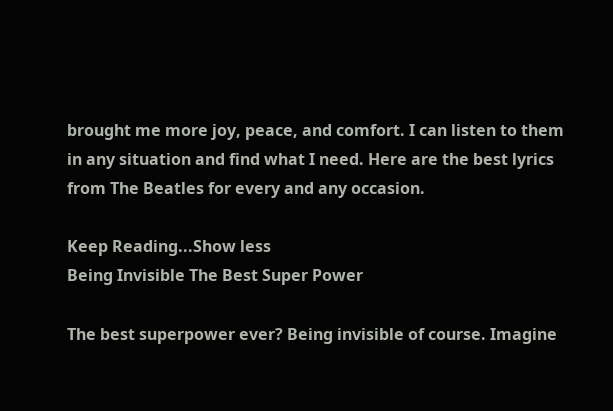brought me more joy, peace, and comfort. I can listen to them in any situation and find what I need. Here are the best lyrics from The Beatles for every and any occasion.

Keep Reading...Show less
Being Invisible The Best Super Power

The best superpower ever? Being invisible of course. Imagine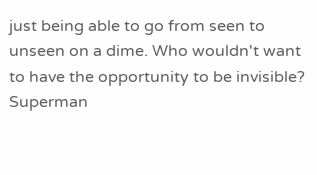just being able to go from seen to unseen on a dime. Who wouldn't want to have the opportunity to be invisible? Superman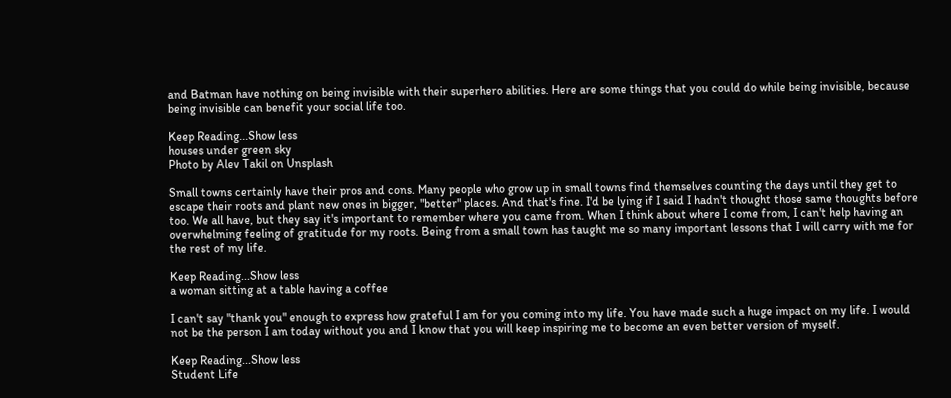and Batman have nothing on being invisible with their superhero abilities. Here are some things that you could do while being invisible, because being invisible can benefit your social life too.

Keep Reading...Show less
houses under green sky
Photo by Alev Takil on Unsplash

Small towns certainly have their pros and cons. Many people who grow up in small towns find themselves counting the days until they get to escape their roots and plant new ones in bigger, "better" places. And that's fine. I'd be lying if I said I hadn't thought those same thoughts before too. We all have, but they say it's important to remember where you came from. When I think about where I come from, I can't help having an overwhelming feeling of gratitude for my roots. Being from a small town has taught me so many important lessons that I will carry with me for the rest of my life.

Keep Reading...Show less
a woman sitting at a table having a coffee

I can't say "thank you" enough to express how grateful I am for you coming into my life. You have made such a huge impact on my life. I would not be the person I am today without you and I know that you will keep inspiring me to become an even better version of myself.

Keep Reading...Show less
Student Life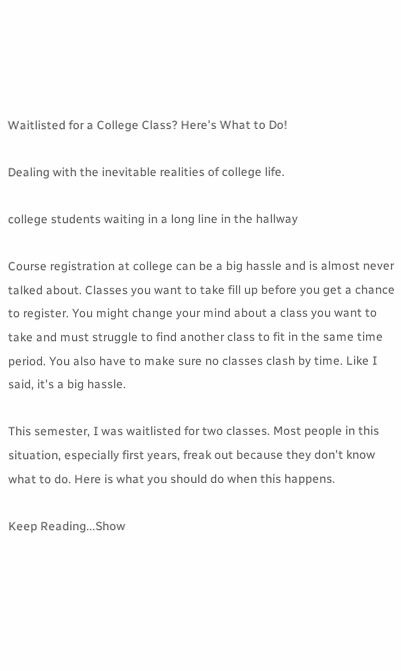Waitlisted for a College Class? Here's What to Do!

Dealing with the inevitable realities of college life.

college students waiting in a long line in the hallway

Course registration at college can be a big hassle and is almost never talked about. Classes you want to take fill up before you get a chance to register. You might change your mind about a class you want to take and must struggle to find another class to fit in the same time period. You also have to make sure no classes clash by time. Like I said, it's a big hassle.

This semester, I was waitlisted for two classes. Most people in this situation, especially first years, freak out because they don't know what to do. Here is what you should do when this happens.

Keep Reading...Show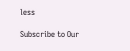less

Subscribe to Our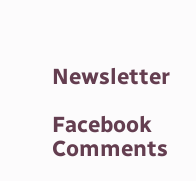Newsletter

Facebook Comments